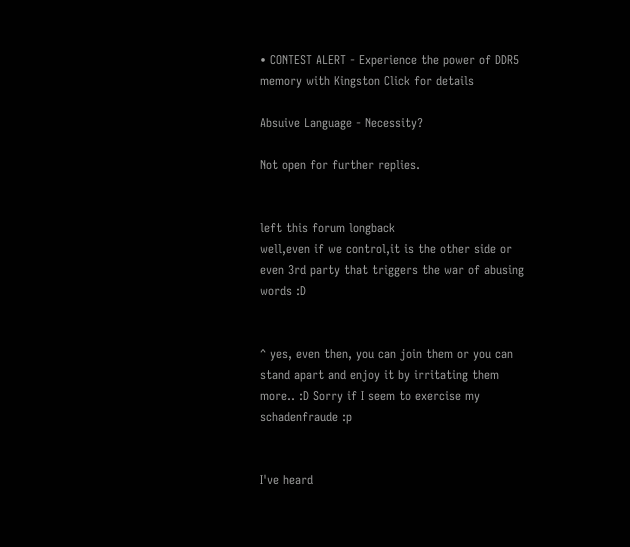• CONTEST ALERT - Experience the power of DDR5 memory with Kingston Click for details

Absuive Language - Necessity?

Not open for further replies.


left this forum longback
well,even if we control,it is the other side or even 3rd party that triggers the war of abusing words :D


^ yes, even then, you can join them or you can stand apart and enjoy it by irritating them more.. :D Sorry if I seem to exercise my schadenfraude :p


I've heard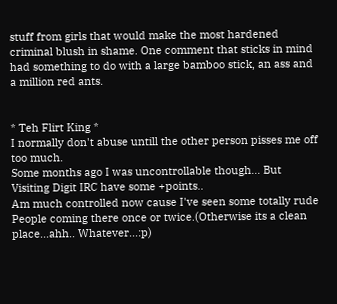stuff from girls that would make the most hardened criminal blush in shame. One comment that sticks in mind had something to do with a large bamboo stick, an ass and a million red ants.


* Teh Flirt King *
I normally don't abuse untill the other person pisses me off too much.
Some months ago I was uncontrollable though... But Visiting Digit IRC have some +points..
Am much controlled now cause I've seen some totally rude People coming there once or twice.(Otherwise its a clean place...ahh.. Whatever...:p)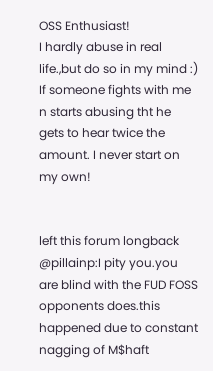OSS Enthusiast!
I hardly abuse in real life.,but do so in my mind :)
If someone fights with me n starts abusing tht he gets to hear twice the amount. I never start on my own!


left this forum longback
@pillainp:I pity you.you are blind with the FUD FOSS opponents does.this happened due to constant nagging of M$haft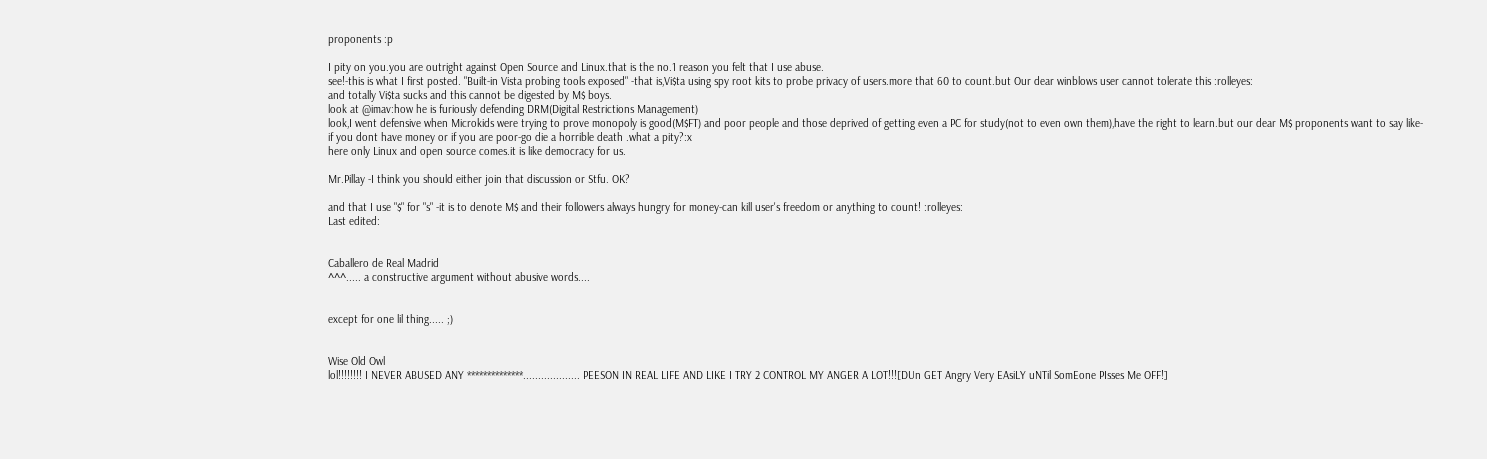proponents :p

I pity on you.you are outright against Open Source and Linux.that is the no.1 reason you felt that I use abuse.
see!-this is what I first posted. "Built-in Vista probing tools exposed" -that is,Vi$ta using spy root kits to probe privacy of users.more that 60 to count.but Our dear winblows user cannot tolerate this :rolleyes:
and totally Vi$ta sucks and this cannot be digested by M$ boys.
look at @imav:how he is furiously defending DRM(Digital Restrictions Management)
look,I went defensive when Microkids were trying to prove monopoly is good(M$FT) and poor people and those deprived of getting even a PC for study(not to even own them),have the right to learn.but our dear M$ proponents want to say like-
if you dont have money or if you are poor-go die a horrible death .what a pity?:x
here only Linux and open source comes.it is like democracy for us.

Mr.Pillay -I think you should either join that discussion or Stfu. OK?

and that I use "$" for "s" -it is to denote M$ and their followers always hungry for money-can kill user's freedom or anything to count! :rolleyes:
Last edited:


Caballero de Real Madrid
^^^..... a constructive argument without abusive words....


except for one lil thing..... ;)


Wise Old Owl
lol!!!!!!!! I NEVER ABUSED ANY **************................... PEESON IN REAL LIFE AND LIKE I TRY 2 CONTROL MY ANGER A LOT!!![DUn GET Angry Very EAsiLY uNTil SomEone PIsses Me OFF!]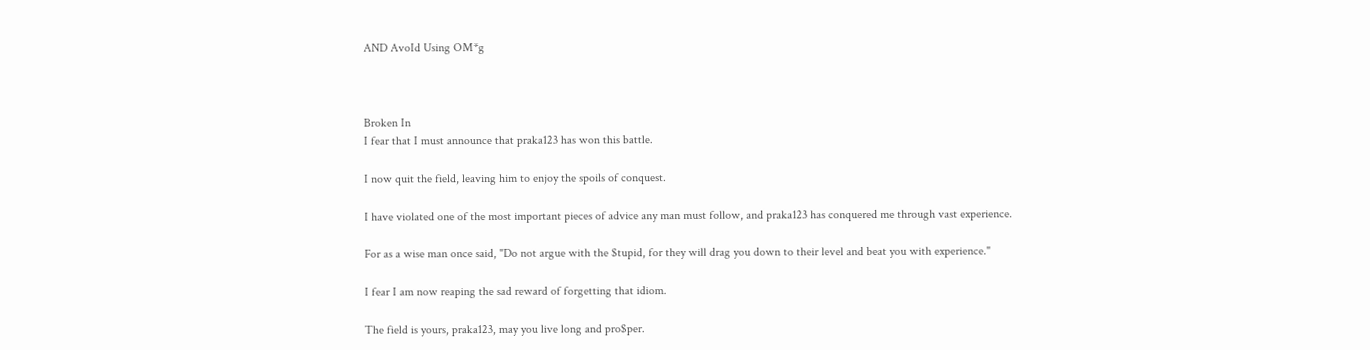AND AvoId Using OM*g



Broken In
I fear that I must announce that praka123 has won this battle.

I now quit the field, leaving him to enjoy the spoils of conquest.

I have violated one of the most important pieces of advice any man must follow, and praka123 has conquered me through vast experience.

For as a wise man once said, "Do not argue with the $tupid, for they will drag you down to their level and beat you with experience."

I fear I am now reaping the sad reward of forgetting that idiom.

The field is yours, praka123, may you live long and pro$per.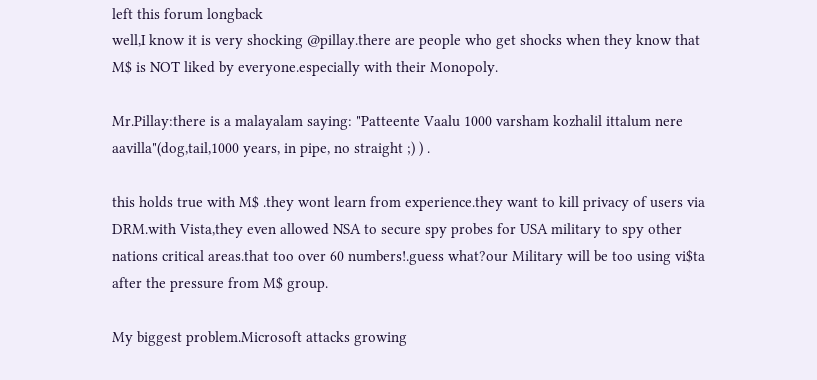left this forum longback
well,I know it is very shocking @pillay.there are people who get shocks when they know that M$ is NOT liked by everyone.especially with their Monopoly.

Mr.Pillay:there is a malayalam saying: "Patteente Vaalu 1000 varsham kozhalil ittalum nere aavilla"(dog,tail,1000 years, in pipe, no straight ;) ) .

this holds true with M$ .they wont learn from experience.they want to kill privacy of users via DRM.with Vista,they even allowed NSA to secure spy probes for USA military to spy other nations critical areas.that too over 60 numbers!.guess what?our Military will be too using vi$ta after the pressure from M$ group.

My biggest problem.Microsoft attacks growing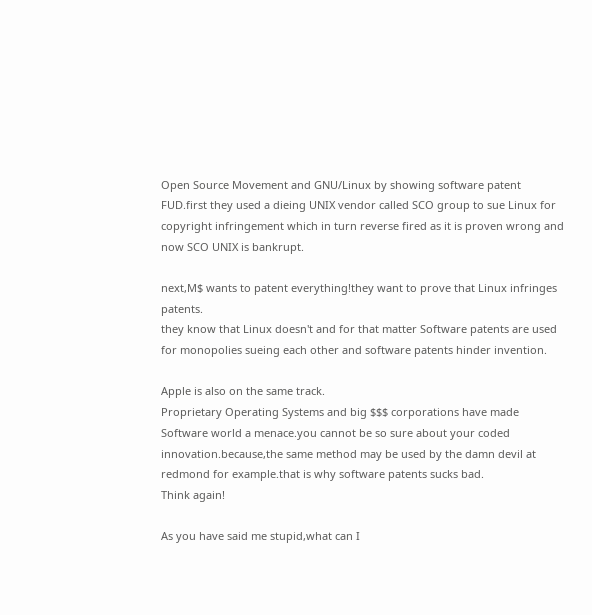Open Source Movement and GNU/Linux by showing software patent FUD.first they used a dieing UNIX vendor called SCO group to sue Linux for copyright infringement which in turn reverse fired as it is proven wrong and now SCO UNIX is bankrupt.

next,M$ wants to patent everything!they want to prove that Linux infringes patents.
they know that Linux doesn't and for that matter Software patents are used for monopolies sueing each other and software patents hinder invention.

Apple is also on the same track.
Proprietary Operating Systems and big $$$ corporations have made Software world a menace.you cannot be so sure about your coded innovation.because,the same method may be used by the damn devil at redmond for example.that is why software patents sucks bad.
Think again!

As you have said me stupid,what can I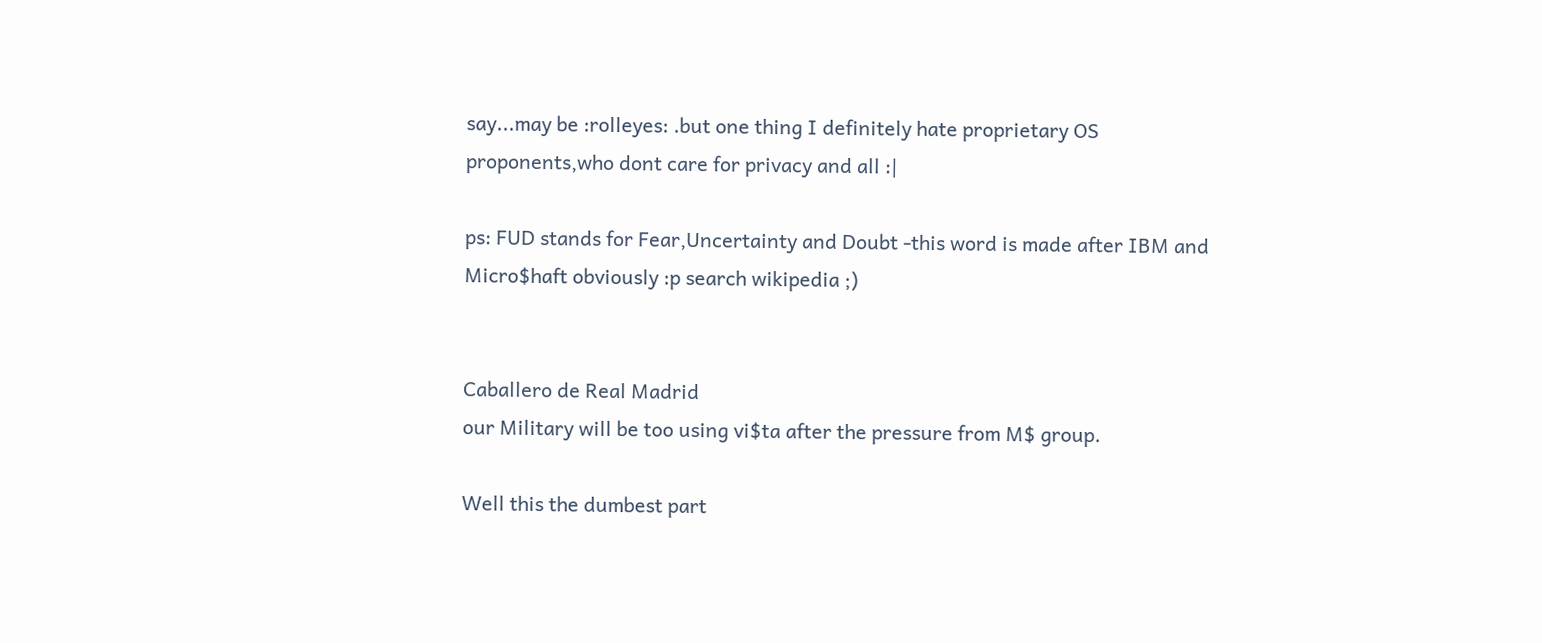say...may be :rolleyes: .but one thing I definitely hate proprietary OS proponents,who dont care for privacy and all :|

ps: FUD stands for Fear,Uncertainty and Doubt -this word is made after IBM and Micro$haft obviously :p search wikipedia ;)


Caballero de Real Madrid
our Military will be too using vi$ta after the pressure from M$ group.

Well this the dumbest part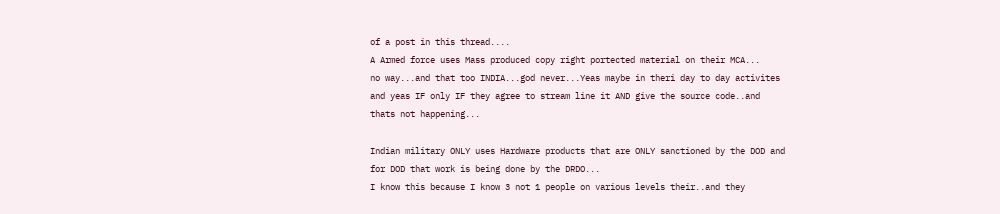of a post in this thread....
A Armed force uses Mass produced copy right portected material on their MCA...
no way...and that too INDIA...god never...Yeas maybe in theri day to day activites
and yeas IF only IF they agree to stream line it AND give the source code..and thats not happening...

Indian military ONLY uses Hardware products that are ONLY sanctioned by the DOD and for DOD that work is being done by the DRDO...
I know this because I know 3 not 1 people on various levels their..and they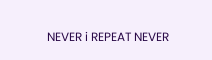NEVER i REPEAT NEVER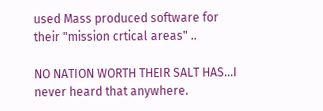used Mass produced software for their "mission crtical areas" ..

NO NATION WORTH THEIR SALT HAS...I never heard that anywhere.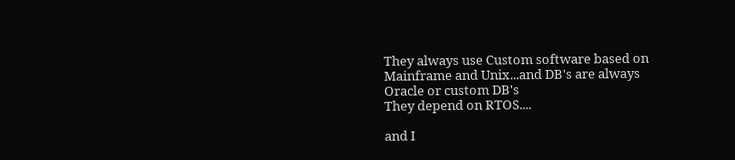They always use Custom software based on Mainframe and Unix...and DB's are always Oracle or custom DB's
They depend on RTOS....

and I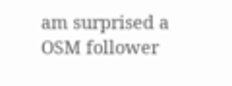am surprised a OSM follower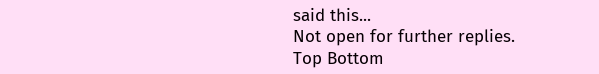said this...
Not open for further replies.
Top Bottom